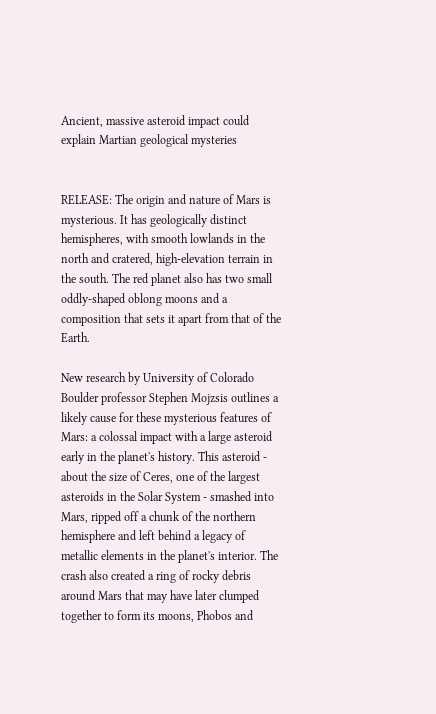Ancient, massive asteroid impact could explain Martian geological mysteries


RELEASE: The origin and nature of Mars is mysterious. It has geologically distinct hemispheres, with smooth lowlands in the north and cratered, high-elevation terrain in the south. The red planet also has two small oddly-shaped oblong moons and a composition that sets it apart from that of the Earth.

New research by University of Colorado Boulder professor Stephen Mojzsis outlines a likely cause for these mysterious features of Mars: a colossal impact with a large asteroid early in the planet's history. This asteroid - about the size of Ceres, one of the largest asteroids in the Solar System - smashed into Mars, ripped off a chunk of the northern hemisphere and left behind a legacy of metallic elements in the planet's interior. The crash also created a ring of rocky debris around Mars that may have later clumped together to form its moons, Phobos and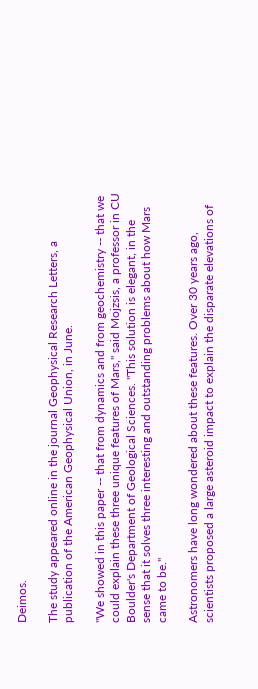Deimos.

The study appeared online in the journal Geophysical Research Letters, a publication of the American Geophysical Union, in June.

"We showed in this paper -- that from dynamics and from geochemistry -- that we could explain these three unique features of Mars," said Mojzsis, a professor in CU Boulder's Department of Geological Sciences. "This solution is elegant, in the sense that it solves three interesting and outstanding problems about how Mars came to be."

Astronomers have long wondered about these features. Over 30 years ago, scientists proposed a large asteroid impact to explain the disparate elevations of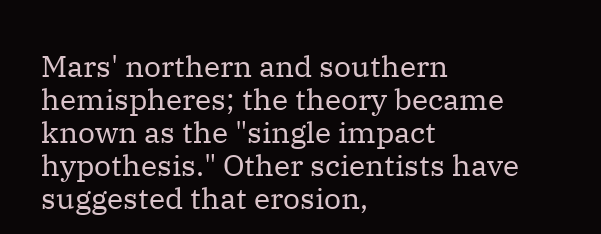Mars' northern and southern hemispheres; the theory became known as the "single impact hypothesis." Other scientists have suggested that erosion,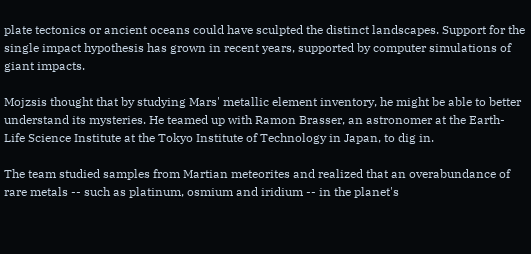plate tectonics or ancient oceans could have sculpted the distinct landscapes. Support for the single impact hypothesis has grown in recent years, supported by computer simulations of giant impacts.

Mojzsis thought that by studying Mars' metallic element inventory, he might be able to better understand its mysteries. He teamed up with Ramon Brasser, an astronomer at the Earth-Life Science Institute at the Tokyo Institute of Technology in Japan, to dig in.

The team studied samples from Martian meteorites and realized that an overabundance of rare metals -- such as platinum, osmium and iridium -- in the planet's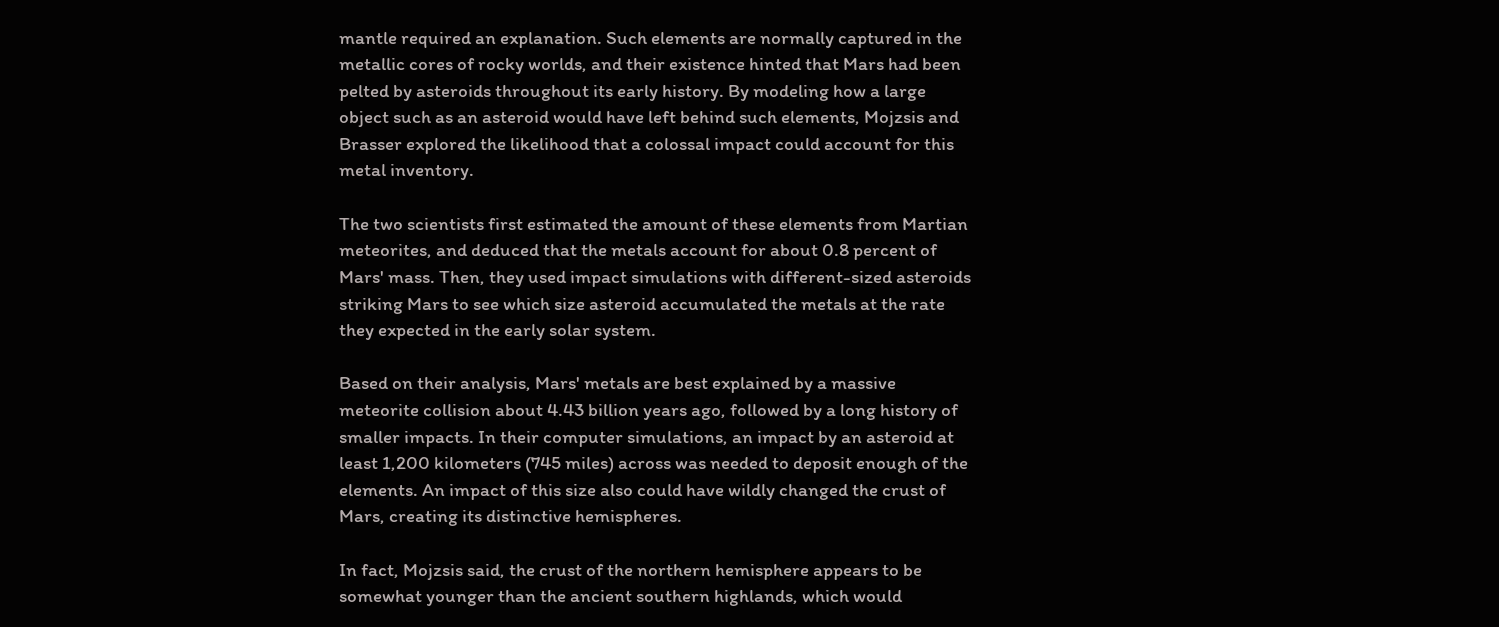mantle required an explanation. Such elements are normally captured in the metallic cores of rocky worlds, and their existence hinted that Mars had been pelted by asteroids throughout its early history. By modeling how a large object such as an asteroid would have left behind such elements, Mojzsis and Brasser explored the likelihood that a colossal impact could account for this metal inventory.

The two scientists first estimated the amount of these elements from Martian meteorites, and deduced that the metals account for about 0.8 percent of Mars' mass. Then, they used impact simulations with different-sized asteroids striking Mars to see which size asteroid accumulated the metals at the rate they expected in the early solar system.

Based on their analysis, Mars' metals are best explained by a massive meteorite collision about 4.43 billion years ago, followed by a long history of smaller impacts. In their computer simulations, an impact by an asteroid at least 1,200 kilometers (745 miles) across was needed to deposit enough of the elements. An impact of this size also could have wildly changed the crust of Mars, creating its distinctive hemispheres.

In fact, Mojzsis said, the crust of the northern hemisphere appears to be somewhat younger than the ancient southern highlands, which would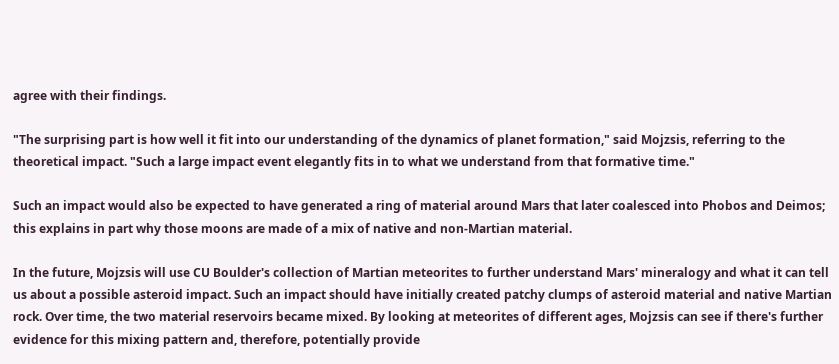agree with their findings.

"The surprising part is how well it fit into our understanding of the dynamics of planet formation," said Mojzsis, referring to the theoretical impact. "Such a large impact event elegantly fits in to what we understand from that formative time."

Such an impact would also be expected to have generated a ring of material around Mars that later coalesced into Phobos and Deimos; this explains in part why those moons are made of a mix of native and non-Martian material.

In the future, Mojzsis will use CU Boulder's collection of Martian meteorites to further understand Mars' mineralogy and what it can tell us about a possible asteroid impact. Such an impact should have initially created patchy clumps of asteroid material and native Martian rock. Over time, the two material reservoirs became mixed. By looking at meteorites of different ages, Mojzsis can see if there's further evidence for this mixing pattern and, therefore, potentially provide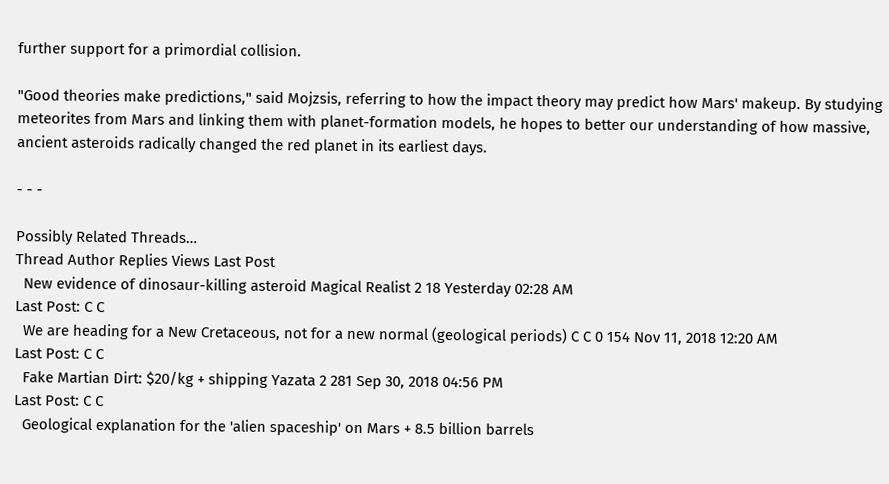further support for a primordial collision.

"Good theories make predictions," said Mojzsis, referring to how the impact theory may predict how Mars' makeup. By studying meteorites from Mars and linking them with planet-formation models, he hopes to better our understanding of how massive, ancient asteroids radically changed the red planet in its earliest days.

- - -

Possibly Related Threads…
Thread Author Replies Views Last Post
  New evidence of dinosaur-killing asteroid Magical Realist 2 18 Yesterday 02:28 AM
Last Post: C C
  We are heading for a New Cretaceous, not for a new normal (geological periods) C C 0 154 Nov 11, 2018 12:20 AM
Last Post: C C
  Fake Martian Dirt: $20/kg + shipping Yazata 2 281 Sep 30, 2018 04:56 PM
Last Post: C C
  Geological explanation for the 'alien spaceship' on Mars + 8.5 billion barrels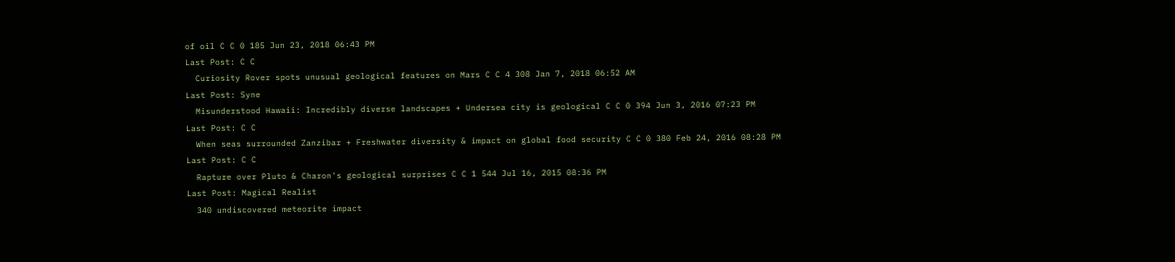of oil C C 0 185 Jun 23, 2018 06:43 PM
Last Post: C C
  Curiosity Rover spots unusual geological features on Mars C C 4 308 Jan 7, 2018 06:52 AM
Last Post: Syne
  Misunderstood Hawaii: Incredibly diverse landscapes + Undersea city is geological C C 0 394 Jun 3, 2016 07:23 PM
Last Post: C C
  When seas surrounded Zanzibar + Freshwater diversity & impact on global food security C C 0 380 Feb 24, 2016 08:28 PM
Last Post: C C
  Rapture over Pluto & Charon's geological surprises C C 1 544 Jul 16, 2015 08:36 PM
Last Post: Magical Realist
  340 undiscovered meteorite impact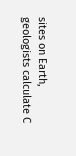sites on Earth, geologists calculate C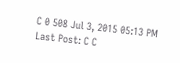C 0 508 Jul 3, 2015 05:13 PM
Last Post: C C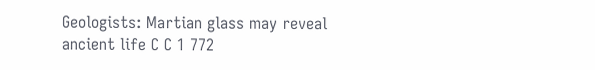Geologists: Martian glass may reveal ancient life C C 1 772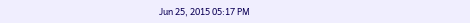Jun 25, 2015 05:17 PM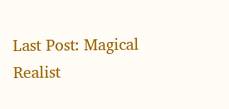Last Post: Magical Realist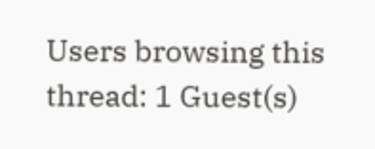Users browsing this thread: 1 Guest(s)